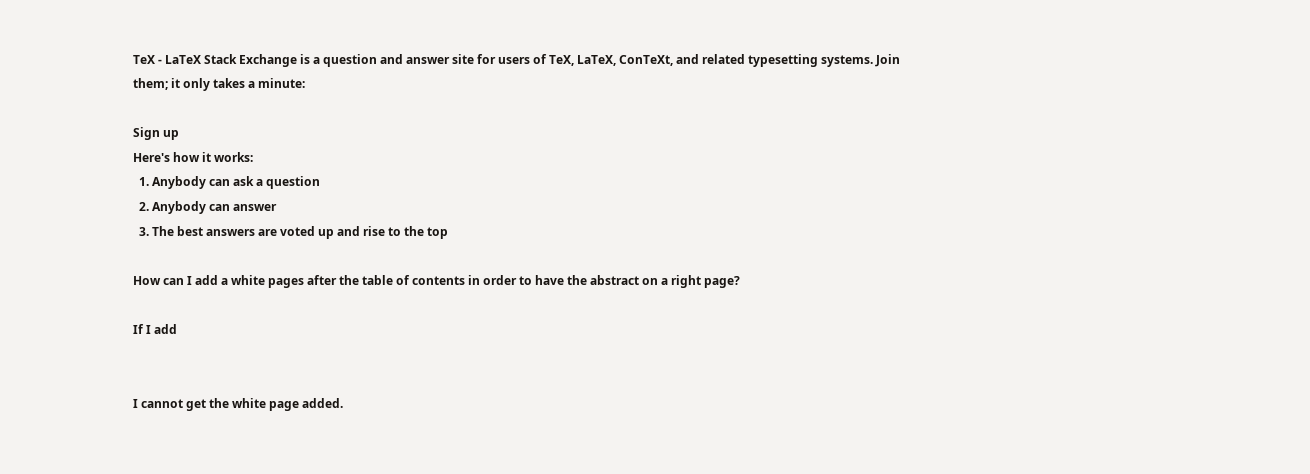TeX - LaTeX Stack Exchange is a question and answer site for users of TeX, LaTeX, ConTeXt, and related typesetting systems. Join them; it only takes a minute:

Sign up
Here's how it works:
  1. Anybody can ask a question
  2. Anybody can answer
  3. The best answers are voted up and rise to the top

How can I add a white pages after the table of contents in order to have the abstract on a right page?

If I add


I cannot get the white page added.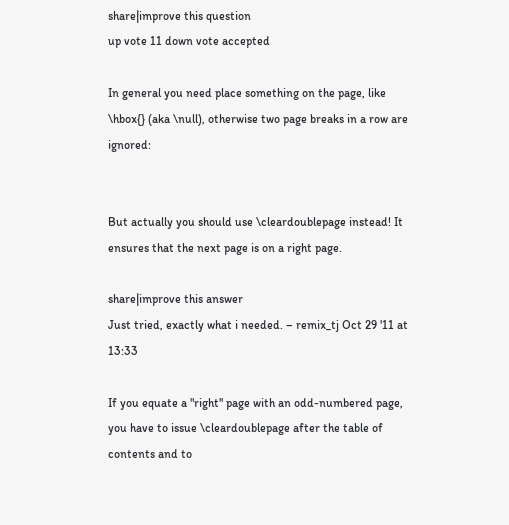share|improve this question
up vote 11 down vote accepted

In general you need place something on the page, like \hbox{} (aka \null), otherwise two page breaks in a row are ignored:


But actually you should use \cleardoublepage instead! It ensures that the next page is on a right page.

share|improve this answer
Just tried, exactly what i needed. – remix_tj Oct 29 '11 at 13:33

If you equate a "right" page with an odd-numbered page, you have to issue \cleardoublepage after the table of contents and to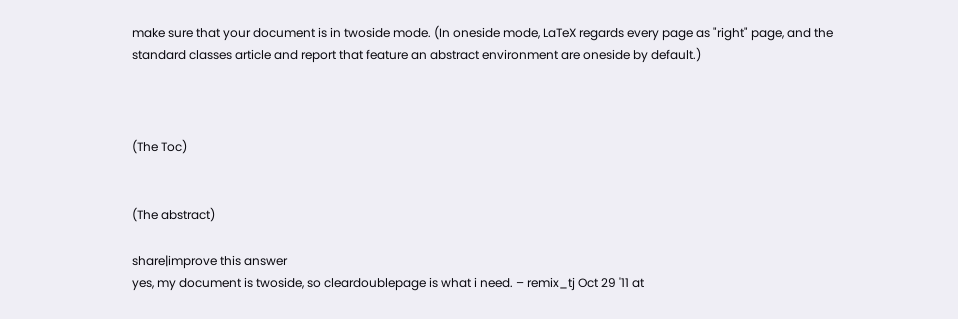make sure that your document is in twoside mode. (In oneside mode, LaTeX regards every page as "right" page, and the standard classes article and report that feature an abstract environment are oneside by default.)



(The Toc)


(The abstract)

share|improve this answer
yes, my document is twoside, so cleardoublepage is what i need. – remix_tj Oct 29 '11 at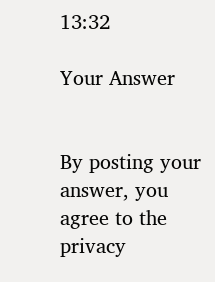13:32

Your Answer


By posting your answer, you agree to the privacy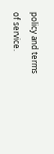policy and terms of service.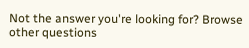Not the answer you're looking for? Browse other questions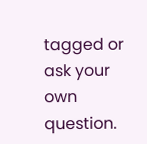tagged or ask your own question.